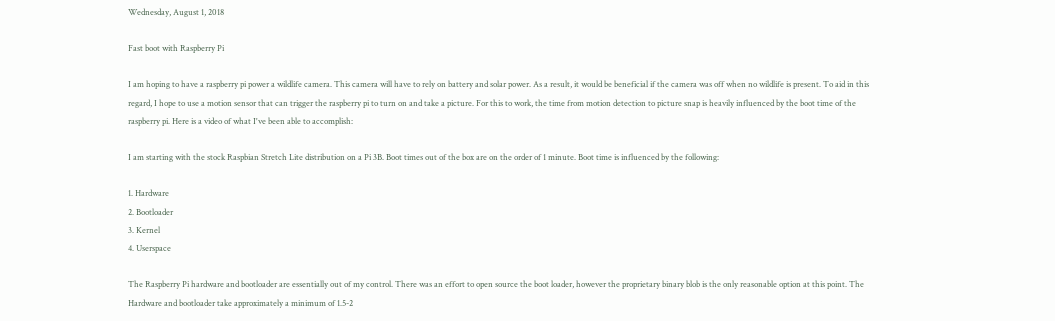Wednesday, August 1, 2018

Fast boot with Raspberry Pi

I am hoping to have a raspberry pi power a wildlife camera. This camera will have to rely on battery and solar power. As a result, it would be beneficial if the camera was off when no wildlife is present. To aid in this regard, I hope to use a motion sensor that can trigger the raspberry pi to turn on and take a picture. For this to work, the time from motion detection to picture snap is heavily influenced by the boot time of the raspberry pi. Here is a video of what I've been able to accomplish:

I am starting with the stock Raspbian Stretch Lite distribution on a Pi 3B. Boot times out of the box are on the order of 1 minute. Boot time is influenced by the following:

1. Hardware
2. Bootloader
3. Kernel
4. Userspace

The Raspberry Pi hardware and bootloader are essentially out of my control. There was an effort to open source the boot loader, however the proprietary binary blob is the only reasonable option at this point. The Hardware and bootloader take approximately a minimum of 1.5-2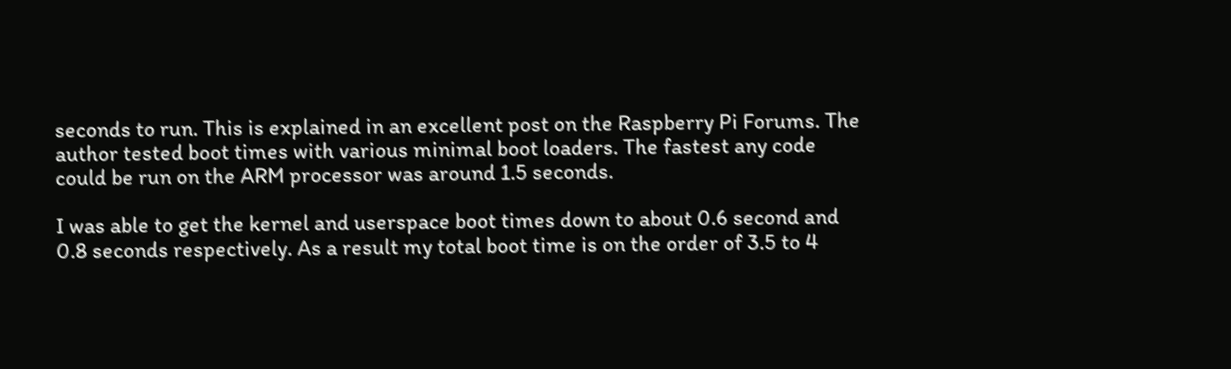seconds to run. This is explained in an excellent post on the Raspberry Pi Forums. The author tested boot times with various minimal boot loaders. The fastest any code could be run on the ARM processor was around 1.5 seconds.

I was able to get the kernel and userspace boot times down to about 0.6 second and 0.8 seconds respectively. As a result my total boot time is on the order of 3.5 to 4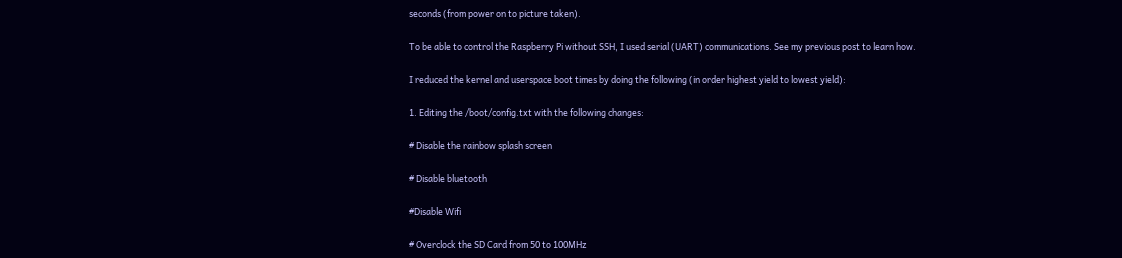seconds (from power on to picture taken).

To be able to control the Raspberry Pi without SSH, I used serial (UART) communications. See my previous post to learn how.

I reduced the kernel and userspace boot times by doing the following (in order highest yield to lowest yield):

1. Editing the /boot/config.txt with the following changes:

# Disable the rainbow splash screen

# Disable bluetooth

#Disable Wifi

# Overclock the SD Card from 50 to 100MHz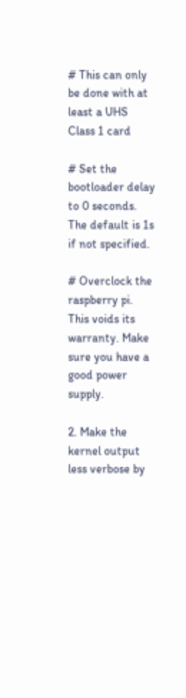# This can only be done with at least a UHS Class 1 card

# Set the bootloader delay to 0 seconds. The default is 1s if not specified.

# Overclock the raspberry pi. This voids its warranty. Make sure you have a good power supply.

2. Make the kernel output less verbose by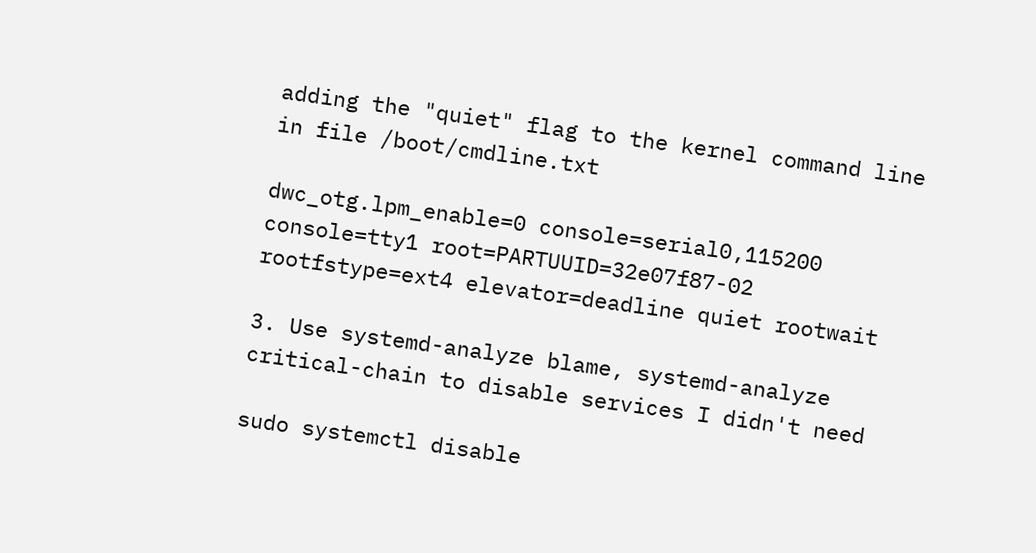adding the "quiet" flag to the kernel command line in file /boot/cmdline.txt

dwc_otg.lpm_enable=0 console=serial0,115200 console=tty1 root=PARTUUID=32e07f87-02 rootfstype=ext4 elevator=deadline quiet rootwait

3. Use systemd-analyze blame, systemd-analyze critical-chain to disable services I didn't need

sudo systemctl disable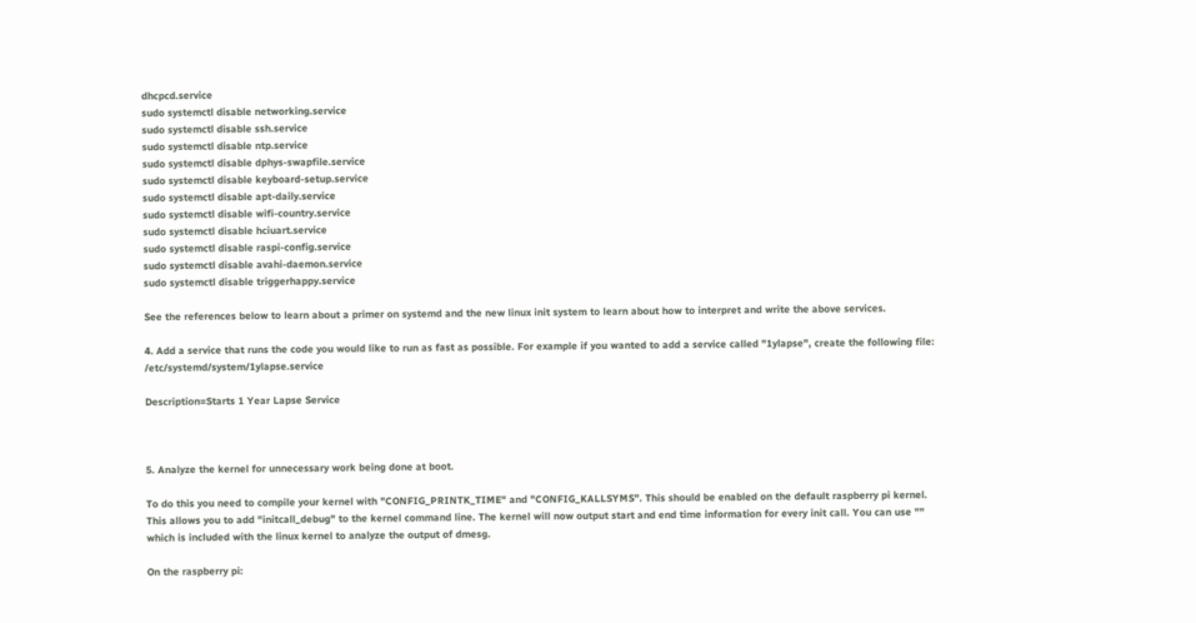dhcpcd.service
sudo systemctl disable networking.service
sudo systemctl disable ssh.service
sudo systemctl disable ntp.service
sudo systemctl disable dphys-swapfile.service
sudo systemctl disable keyboard-setup.service
sudo systemctl disable apt-daily.service
sudo systemctl disable wifi-country.service
sudo systemctl disable hciuart.service
sudo systemctl disable raspi-config.service
sudo systemctl disable avahi-daemon.service
sudo systemctl disable triggerhappy.service

See the references below to learn about a primer on systemd and the new linux init system to learn about how to interpret and write the above services.

4. Add a service that runs the code you would like to run as fast as possible. For example if you wanted to add a service called "1ylapse", create the following file: /etc/systemd/system/1ylapse.service

Description=Starts 1 Year Lapse Service



5. Analyze the kernel for unnecessary work being done at boot.

To do this you need to compile your kernel with "CONFIG_PRINTK_TIME" and "CONFIG_KALLSYMS". This should be enabled on the default raspberry pi kernel. This allows you to add "initcall_debug" to the kernel command line. The kernel will now output start and end time information for every init call. You can use "" which is included with the linux kernel to analyze the output of dmesg.

On the raspberry pi: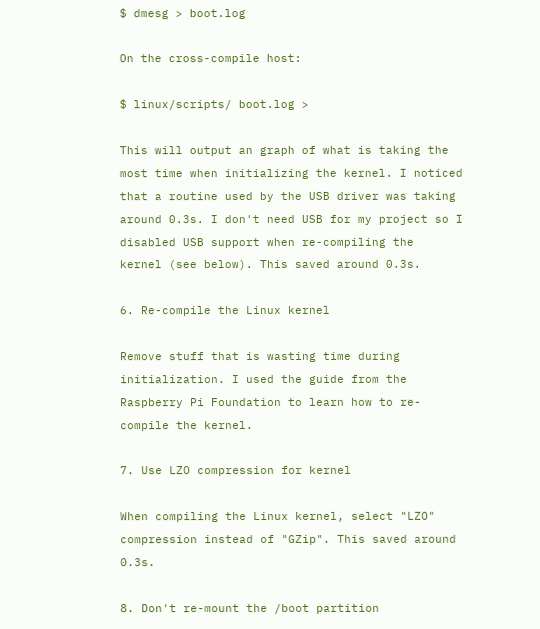$ dmesg > boot.log

On the cross-compile host:

$ linux/scripts/ boot.log >

This will output an graph of what is taking the most time when initializing the kernel. I noticed that a routine used by the USB driver was taking around 0.3s. I don't need USB for my project so I disabled USB support when re-compiling the  kernel (see below). This saved around 0.3s.

6. Re-compile the Linux kernel

Remove stuff that is wasting time during initialization. I used the guide from the Raspberry Pi Foundation to learn how to re-compile the kernel.

7. Use LZO compression for kernel

When compiling the Linux kernel, select "LZO" compression instead of "GZip". This saved around 0.3s.

8. Don't re-mount the /boot partition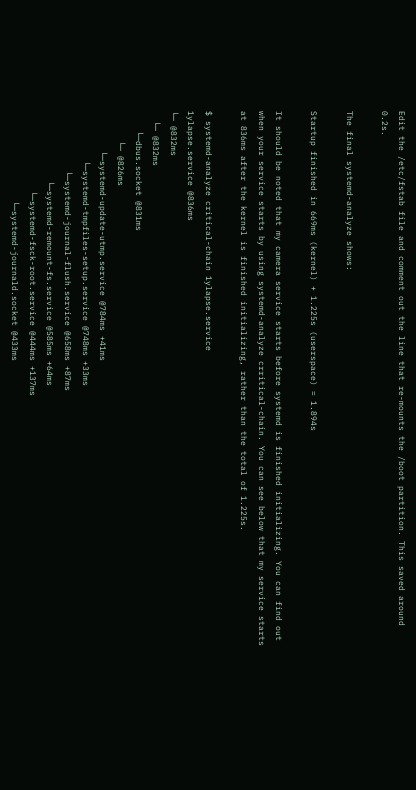Edit the /etc/fstab file and comment out the line that re-mounts the /boot partition. This saved around 0.2s.

The final systemd-analyze shows:

Startup finished in 669ms (kernel) + 1.225s (userspace) = 1.894s

It should be noted that my camera service starts before systemd is finished initializing. You can find out when your service starts by using systemd-analyze crritical-chain. You can see below that my service starts at 836ms after the kernel is finished initializing, rather than the total of 1.225s.

$ systemd-analyze critical-chain 1ylapse.service
1ylapse.service @836ms
└─ @832ms
  └─ @832ms
    └─dbus.socket @831ms
      └─ @826ms
        └─systemd-update-utmp.service @784ms +41ms
          └─systemd-tmpfiles-setup.service @748ms +33ms
            └─systemd-journal-flush.service @658ms +87ms
              └─systemd-remount-fs.service @585ms +64ms
                └─systemd-fsck-root.service @444ms +137ms
                  └─systemd-journald.socket @433ms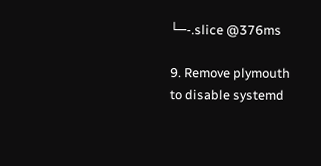└─-.slice @376ms

9. Remove plymouth to disable systemd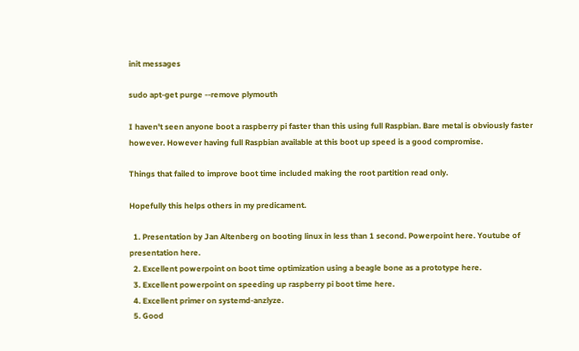init messages

sudo apt-get purge --remove plymouth

I haven't seen anyone boot a raspberry pi faster than this using full Raspbian. Bare metal is obviously faster however. However having full Raspbian available at this boot up speed is a good compromise.

Things that failed to improve boot time included making the root partition read only.

Hopefully this helps others in my predicament.

  1. Presentation by Jan Altenberg on booting linux in less than 1 second. Powerpoint here. Youtube of presentation here.
  2. Excellent powerpoint on boot time optimization using a beagle bone as a prototype here.
  3. Excellent powerpoint on speeding up raspberry pi boot time here.
  4. Excellent primer on systemd-anzlyze.
  5. Good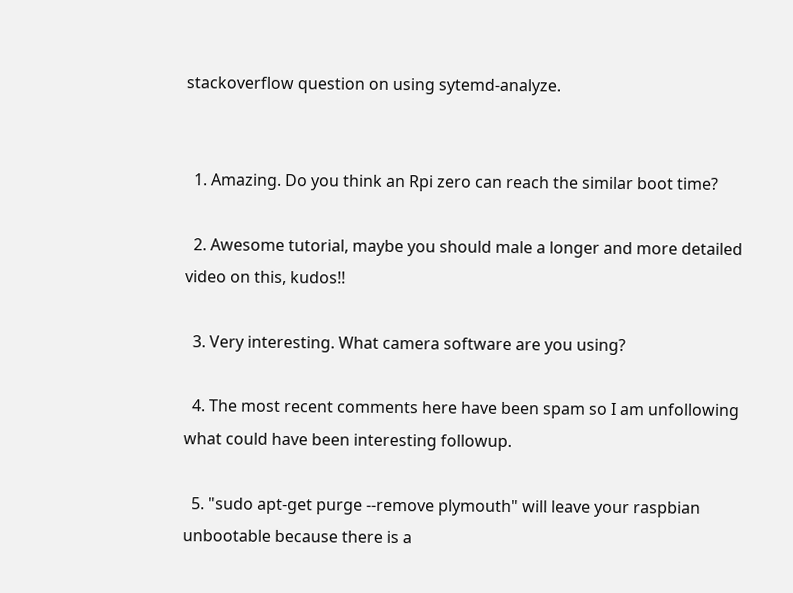stackoverflow question on using sytemd-analyze.


  1. Amazing. Do you think an Rpi zero can reach the similar boot time?

  2. Awesome tutorial, maybe you should male a longer and more detailed video on this, kudos!!

  3. Very interesting. What camera software are you using?

  4. The most recent comments here have been spam so I am unfollowing what could have been interesting followup.

  5. "sudo apt-get purge --remove plymouth" will leave your raspbian unbootable because there is a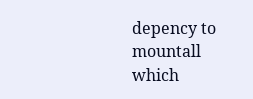depency to mountall which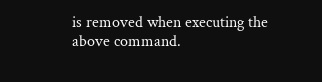is removed when executing the above command.